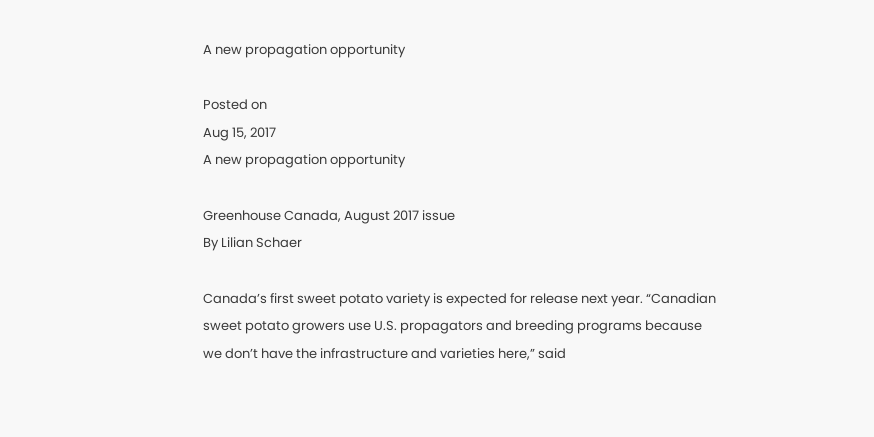A new propagation opportunity

Posted on
Aug 15, 2017
A new propagation opportunity

Greenhouse Canada, August 2017 issue
By Lilian Schaer

Canada’s first sweet potato variety is expected for release next year. “Canadian sweet potato growers use U.S. propagators and breeding programs because we don’t have the infrastructure and varieties here,” said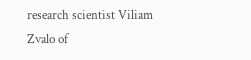research scientist Viliam Zvalo of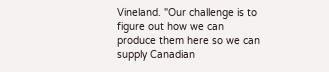Vineland. "Our challenge is to figure out how we can produce them here so we can supply Canadian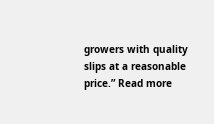growers with quality slips at a reasonable price.” Read more